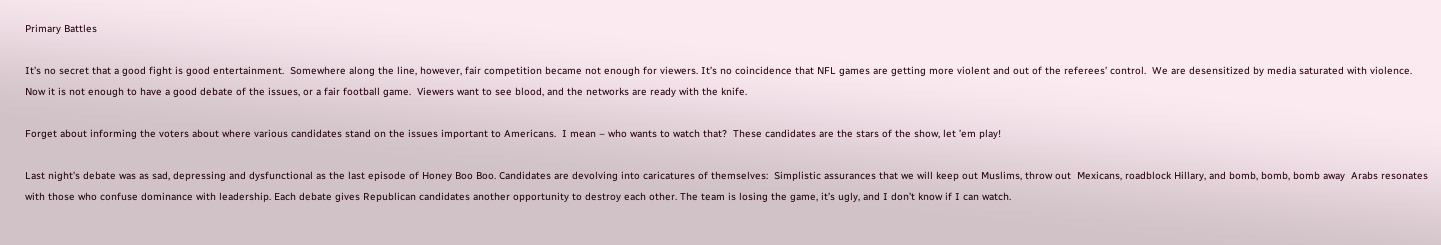Primary Battles

It’s no secret that a good fight is good entertainment.  Somewhere along the line, however, fair competition became not enough for viewers. It’s no coincidence that NFL games are getting more violent and out of the referees’ control.  We are desensitized by media saturated with violence.  Now it is not enough to have a good debate of the issues, or a fair football game.  Viewers want to see blood, and the networks are ready with the knife.

Forget about informing the voters about where various candidates stand on the issues important to Americans.  I mean – who wants to watch that?  These candidates are the stars of the show, let ’em play!

Last night’s debate was as sad, depressing and dysfunctional as the last episode of Honey Boo Boo. Candidates are devolving into caricatures of themselves:  Simplistic assurances that we will keep out Muslims, throw out  Mexicans, roadblock Hillary, and bomb, bomb, bomb away  Arabs resonates with those who confuse dominance with leadership. Each debate gives Republican candidates another opportunity to destroy each other. The team is losing the game, it’s ugly, and I don’t know if I can watch.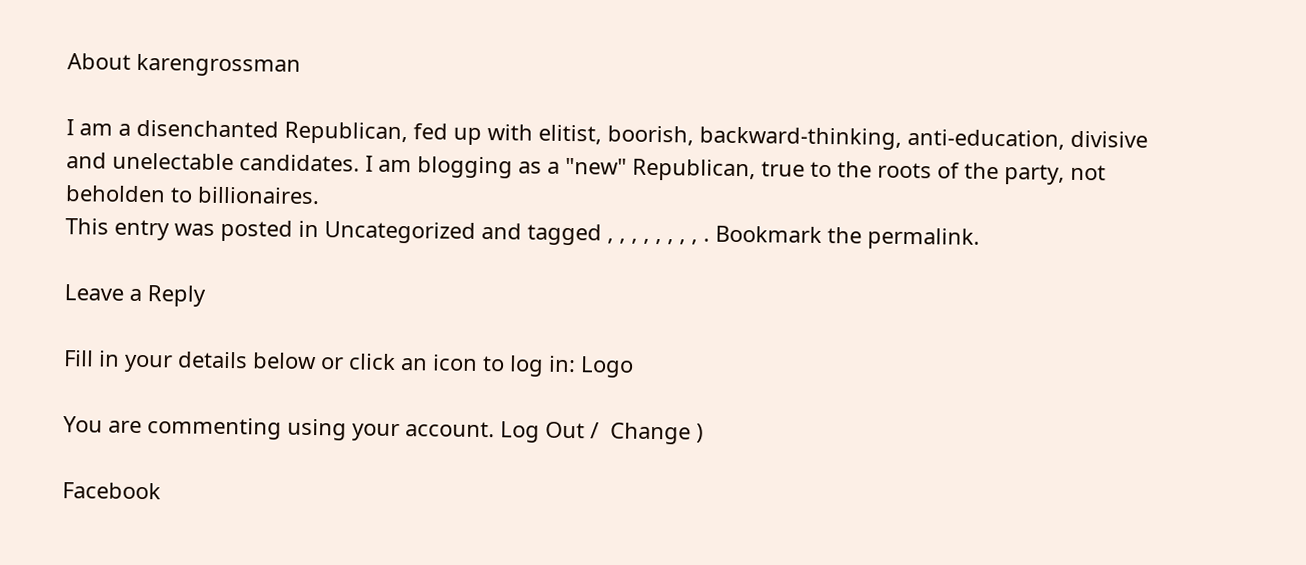About karengrossman

I am a disenchanted Republican, fed up with elitist, boorish, backward-thinking, anti-education, divisive and unelectable candidates. I am blogging as a "new" Republican, true to the roots of the party, not beholden to billionaires.
This entry was posted in Uncategorized and tagged , , , , , , , , . Bookmark the permalink.

Leave a Reply

Fill in your details below or click an icon to log in: Logo

You are commenting using your account. Log Out /  Change )

Facebook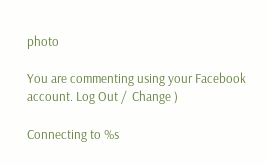photo

You are commenting using your Facebook account. Log Out /  Change )

Connecting to %s